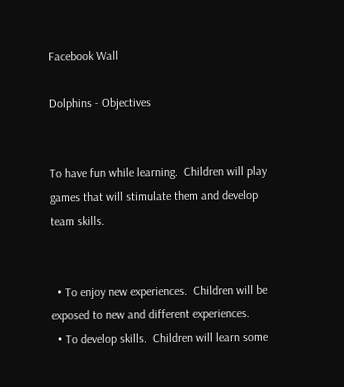Facebook Wall

Dolphins - Objectives


To have fun while learning.  Children will play games that will stimulate them and develop team skills.


  • To enjoy new experiences.  Children will be exposed to new and different experiences.
  • To develop skills.  Children will learn some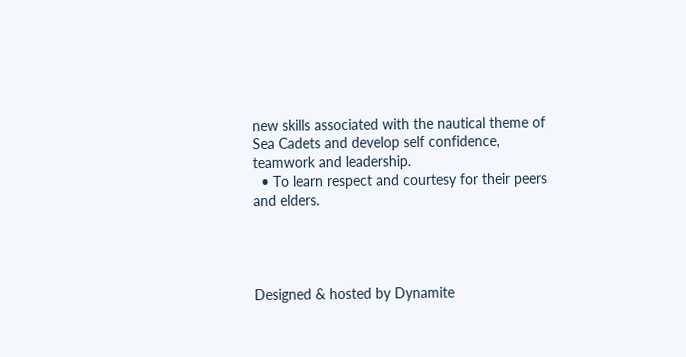new skills associated with the nautical theme of Sea Cadets and develop self confidence, teamwork and leadership.
  • To learn respect and courtesy for their peers and elders.




Designed & hosted by Dynamite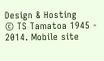Design & Hosting
© TS Tamatoa 1945 - 2014. Mobile site